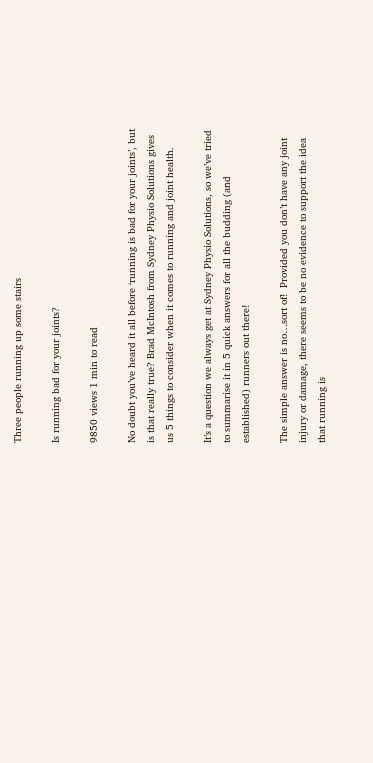Three people running up some stairs

Is running bad for your joints?

9850 views 1 min to read

No doubt you’ve heard it all before ‘running is bad for your joints’, but is that really true? Brad McIntosh from Sydney Physio Solutions gives us 5 things to consider when it comes to running and joint health.

It’s a question we always get at Sydney Physio Solutions, so we’ve tried to summarise it in 5 quick answers for all the budding (and established) runners out there!

The simple answer is no…sort of!  Provided you don’t have any joint injury or damage, there seems to be no evidence to support the idea that running is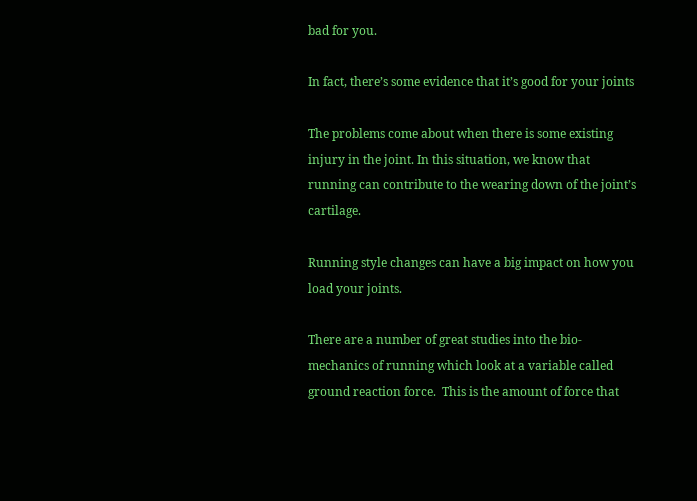bad for you.

In fact, there’s some evidence that it’s good for your joints

The problems come about when there is some existing injury in the joint. In this situation, we know that running can contribute to the wearing down of the joint’s cartilage.

Running style changes can have a big impact on how you load your joints.

There are a number of great studies into the bio-mechanics of running which look at a variable called ground reaction force.  This is the amount of force that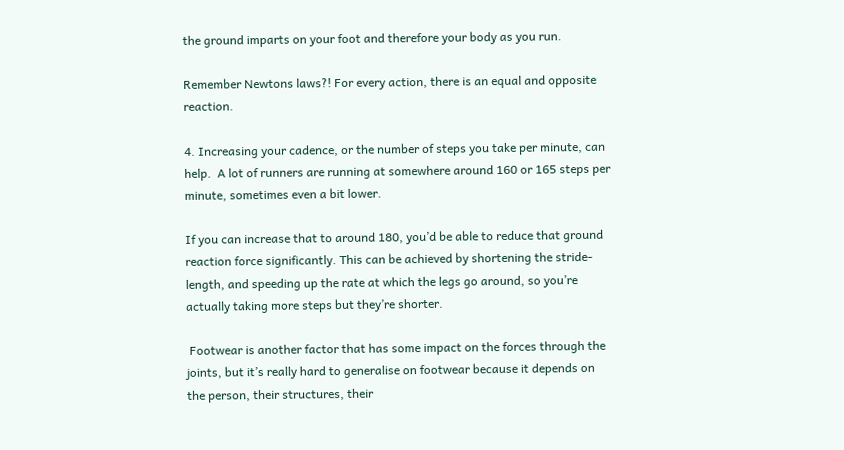the ground imparts on your foot and therefore your body as you run.

Remember Newtons laws?! For every action, there is an equal and opposite reaction.

4. Increasing your cadence, or the number of steps you take per minute, can help.  A lot of runners are running at somewhere around 160 or 165 steps per minute, sometimes even a bit lower.

If you can increase that to around 180, you’d be able to reduce that ground reaction force significantly. This can be achieved by shortening the stride-length, and speeding up the rate at which the legs go around, so you’re actually taking more steps but they’re shorter.

 Footwear is another factor that has some impact on the forces through the joints, but it’s really hard to generalise on footwear because it depends on the person, their structures, their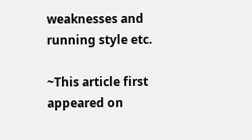weaknesses and running style etc.

~This article first appeared on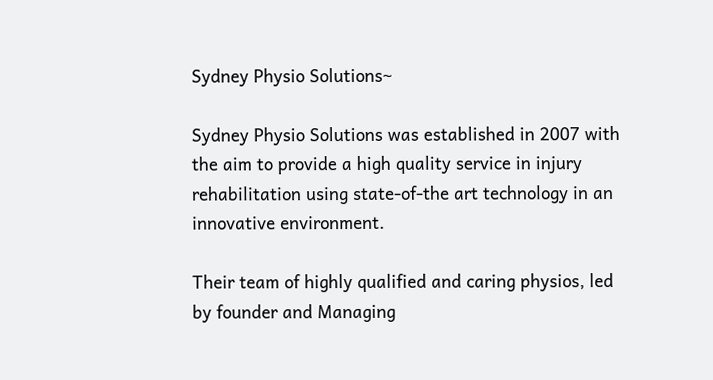Sydney Physio Solutions~

Sydney Physio Solutions was established in 2007 with the aim to provide a high quality service in injury rehabilitation using state-of-the art technology in an innovative environment.

Their team of highly qualified and caring physios, led by founder and Managing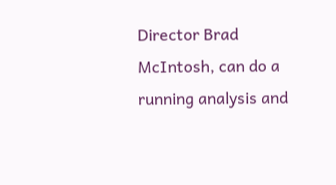Director Brad McIntosh, can do a running analysis and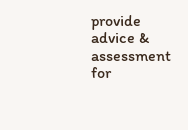provide advice & assessment for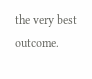the very best outcome.